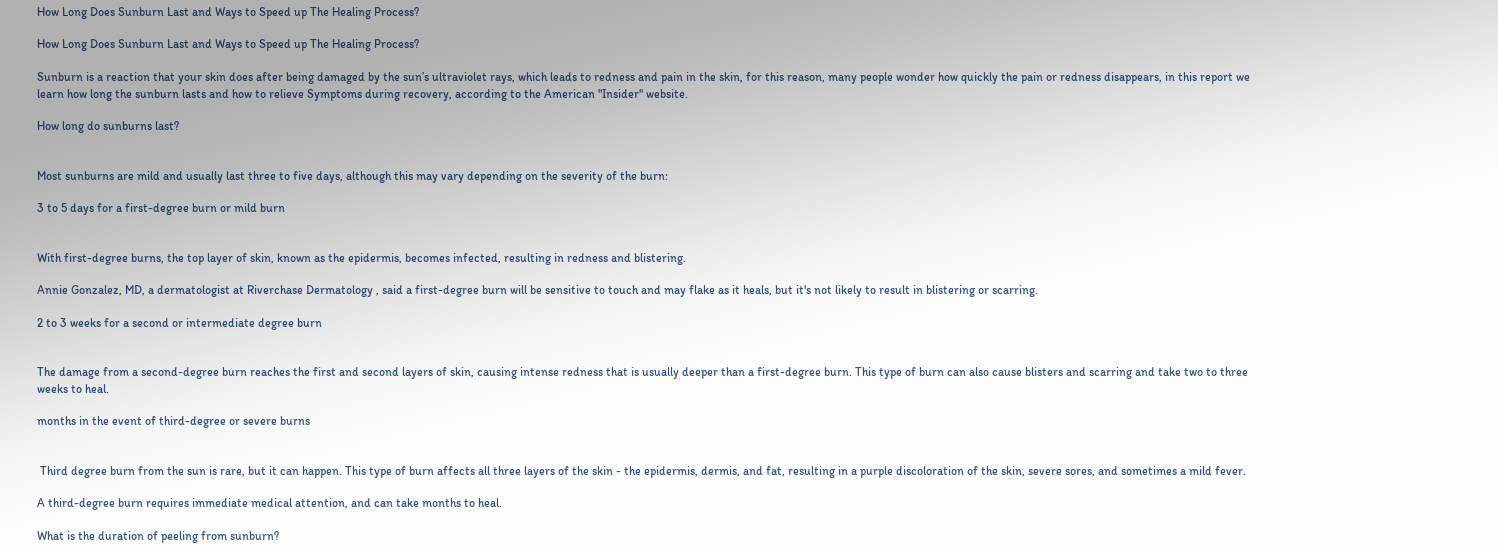How Long Does Sunburn Last and Ways to Speed up The Healing Process?

How Long Does Sunburn Last and Ways to Speed up The Healing Process?

Sunburn is a reaction that your skin does after being damaged by the sun’s ultraviolet rays, which leads to redness and pain in the skin, for this reason, many people wonder how quickly the pain or redness disappears, in this report we learn how long the sunburn lasts and how to relieve Symptoms during recovery, according to the American "Insider" website.

How long do sunburns last?


Most sunburns are mild and usually last three to five days, although this may vary depending on the severity of the burn:

3 to 5 days for a first-degree burn or mild burn


With first-degree burns, the top layer of skin, known as the epidermis, becomes infected, resulting in redness and blistering.

Annie Gonzalez, MD, a dermatologist at Riverchase Dermatology , said a first-degree burn will be sensitive to touch and may flake as it heals, but it's not likely to result in blistering or scarring.

2 to 3 weeks for a second or intermediate degree burn


The damage from a second-degree burn reaches the first and second layers of skin, causing intense redness that is usually deeper than a first-degree burn. This type of burn can also cause blisters and scarring and take two to three weeks to heal.

months in the event of third-degree or severe burns


 Third degree burn from the sun is rare, but it can happen. This type of burn affects all three layers of the skin - the epidermis, dermis, and fat, resulting in a purple discoloration of the skin, severe sores, and sometimes a mild fever.

A third-degree burn requires immediate medical attention, and can take months to heal.

What is the duration of peeling from sunburn?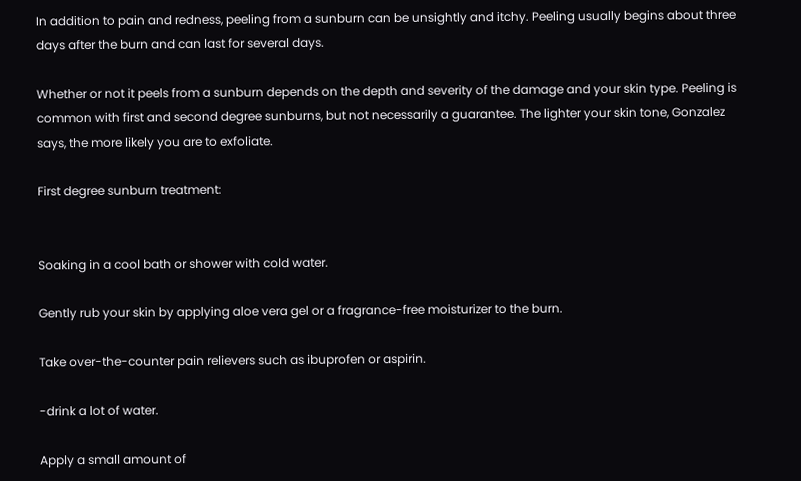In addition to pain and redness, peeling from a sunburn can be unsightly and itchy. Peeling usually begins about three days after the burn and can last for several days.

Whether or not it peels from a sunburn depends on the depth and severity of the damage and your skin type. Peeling is common with first and second degree sunburns, but not necessarily a guarantee. The lighter your skin tone, Gonzalez says, the more likely you are to exfoliate.

First degree sunburn treatment:


Soaking in a cool bath or shower with cold water.

Gently rub your skin by applying aloe vera gel or a fragrance-free moisturizer to the burn.

Take over-the-counter pain relievers such as ibuprofen or aspirin.

-drink a lot of water.

Apply a small amount of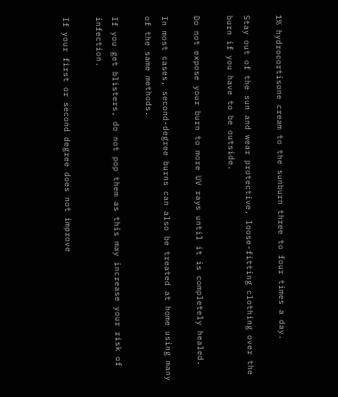1% hydrocortisone cream to the sunburn three to four times a day.

Stay out of the sun and wear protective, loose-fitting clothing over the burn if you have to be outside.

Do not expose your burn to more UV rays until it is completely healed.

In most cases, second-degree burns can also be treated at home using many of the same methods.

If you get blisters, do not pop them as this may increase your risk of infection.

If your first or second degree does not improve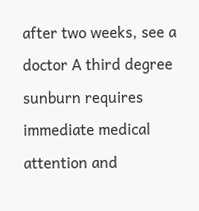after two weeks, see a doctor A third degree sunburn requires immediate medical attention and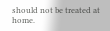should not be treated at home.